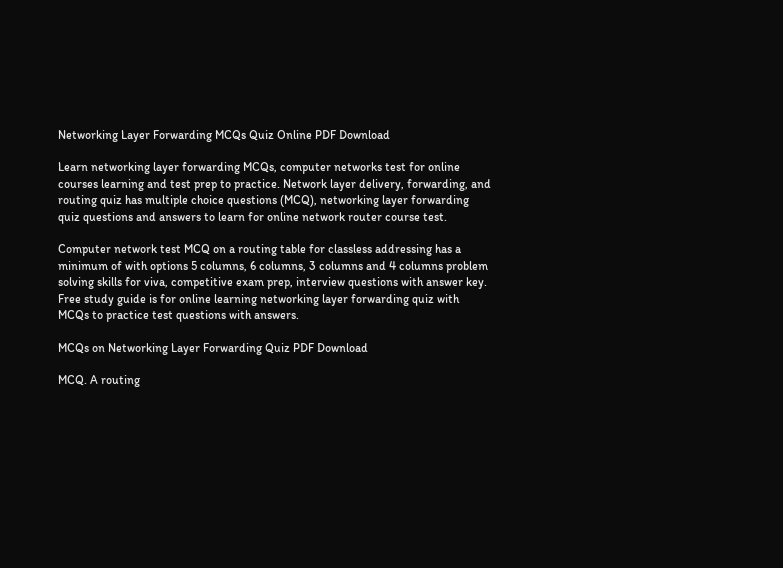Networking Layer Forwarding MCQs Quiz Online PDF Download

Learn networking layer forwarding MCQs, computer networks test for online courses learning and test prep to practice. Network layer delivery, forwarding, and routing quiz has multiple choice questions (MCQ), networking layer forwarding quiz questions and answers to learn for online network router course test.

Computer network test MCQ on a routing table for classless addressing has a minimum of with options 5 columns, 6 columns, 3 columns and 4 columns problem solving skills for viva, competitive exam prep, interview questions with answer key. Free study guide is for online learning networking layer forwarding quiz with MCQs to practice test questions with answers.

MCQs on Networking Layer Forwarding Quiz PDF Download

MCQ. A routing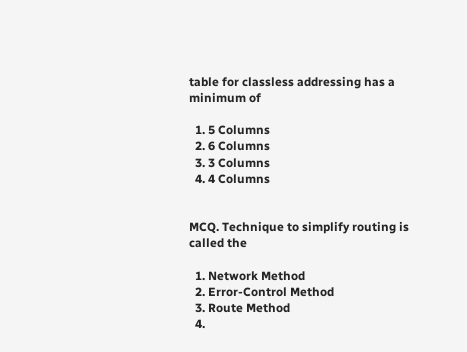table for classless addressing has a minimum of

  1. 5 Columns
  2. 6 Columns
  3. 3 Columns
  4. 4 Columns


MCQ. Technique to simplify routing is called the

  1. Network Method
  2. Error-Control Method
  3. Route Method
  4.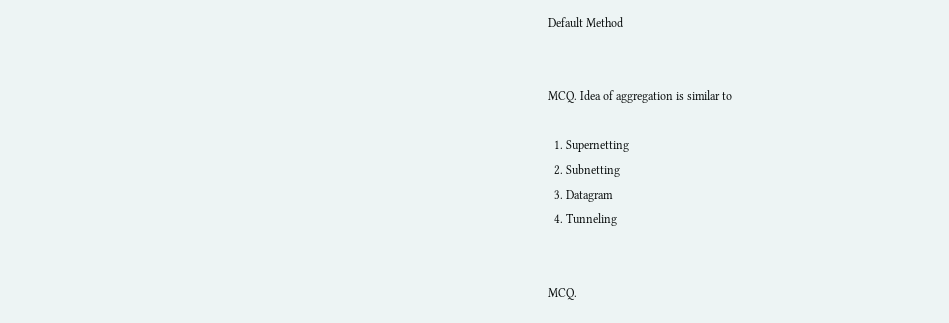Default Method


MCQ. Idea of aggregation is similar to

  1. Supernetting
  2. Subnetting
  3. Datagram
  4. Tunneling


MCQ.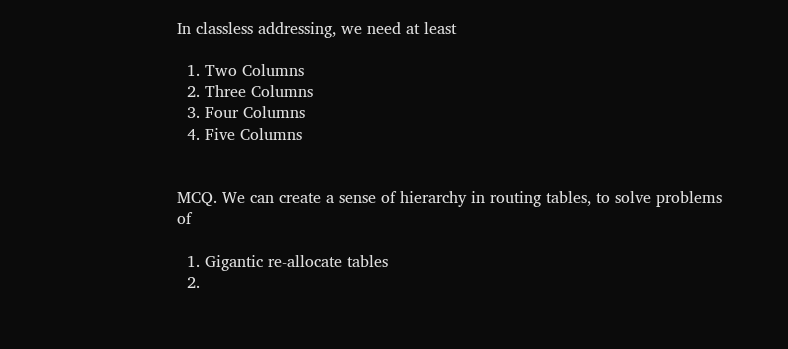In classless addressing, we need at least

  1. Two Columns
  2. Three Columns
  3. Four Columns
  4. Five Columns


MCQ. We can create a sense of hierarchy in routing tables, to solve problems of

  1. Gigantic re-allocate tables
  2.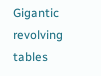Gigantic revolving tables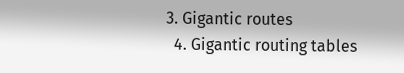3. Gigantic routes
  4. Gigantic routing tables